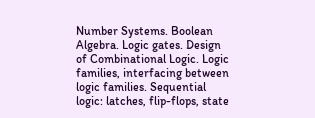Number Systems. Boolean Algebra. Logic gates. Design of Combinational Logic. Logic families, interfacing between logic families. Sequential logic: latches, flip-flops, state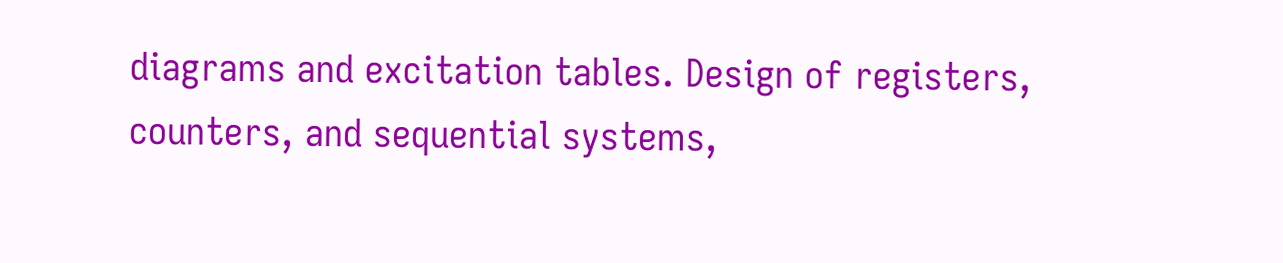diagrams and excitation tables. Design of registers, counters, and sequential systems,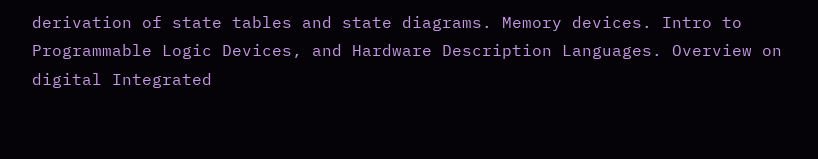derivation of state tables and state diagrams. Memory devices. Intro to Programmable Logic Devices, and Hardware Description Languages. Overview on digital Integrated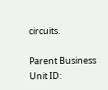circuits.

Parent Business Unit ID: